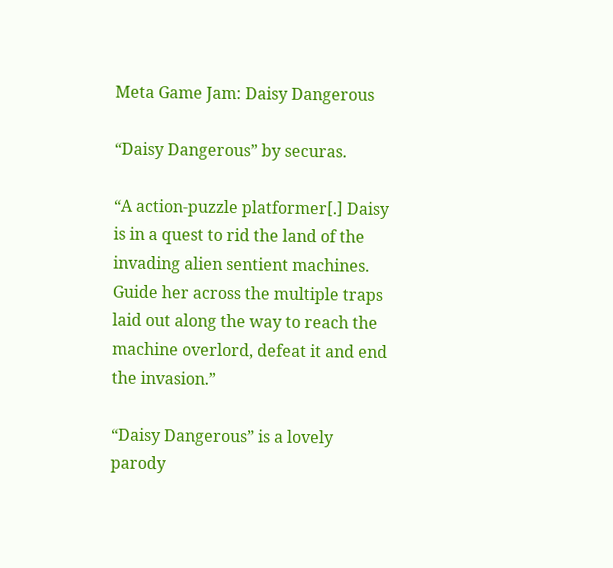Meta Game Jam: Daisy Dangerous

“Daisy Dangerous” by securas.

“A action-puzzle platformer[.] Daisy is in a quest to rid the land of the invading alien sentient machines. Guide her across the multiple traps laid out along the way to reach the machine overlord, defeat it and end the invasion.”

“Daisy Dangerous” is a lovely parody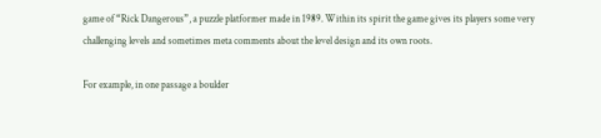game of “Rick Dangerous”, a puzzle platformer made in 1989. Within its spirit the game gives its players some very challenging levels and sometimes meta comments about the level design and its own roots.

For example, in one passage a boulder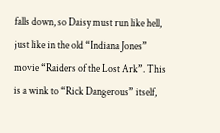falls down, so Daisy must run like hell, just like in the old “Indiana Jones” movie “Raiders of the Lost Ark”. This is a wink to “Rick Dangerous” itself,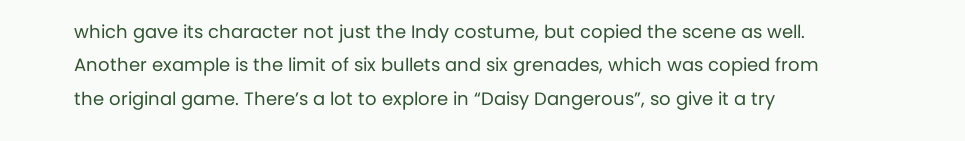which gave its character not just the Indy costume, but copied the scene as well. Another example is the limit of six bullets and six grenades, which was copied from the original game. There’s a lot to explore in “Daisy Dangerous”, so give it a try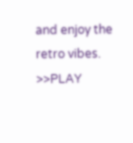and enjoy the retro vibes. >>PLAY